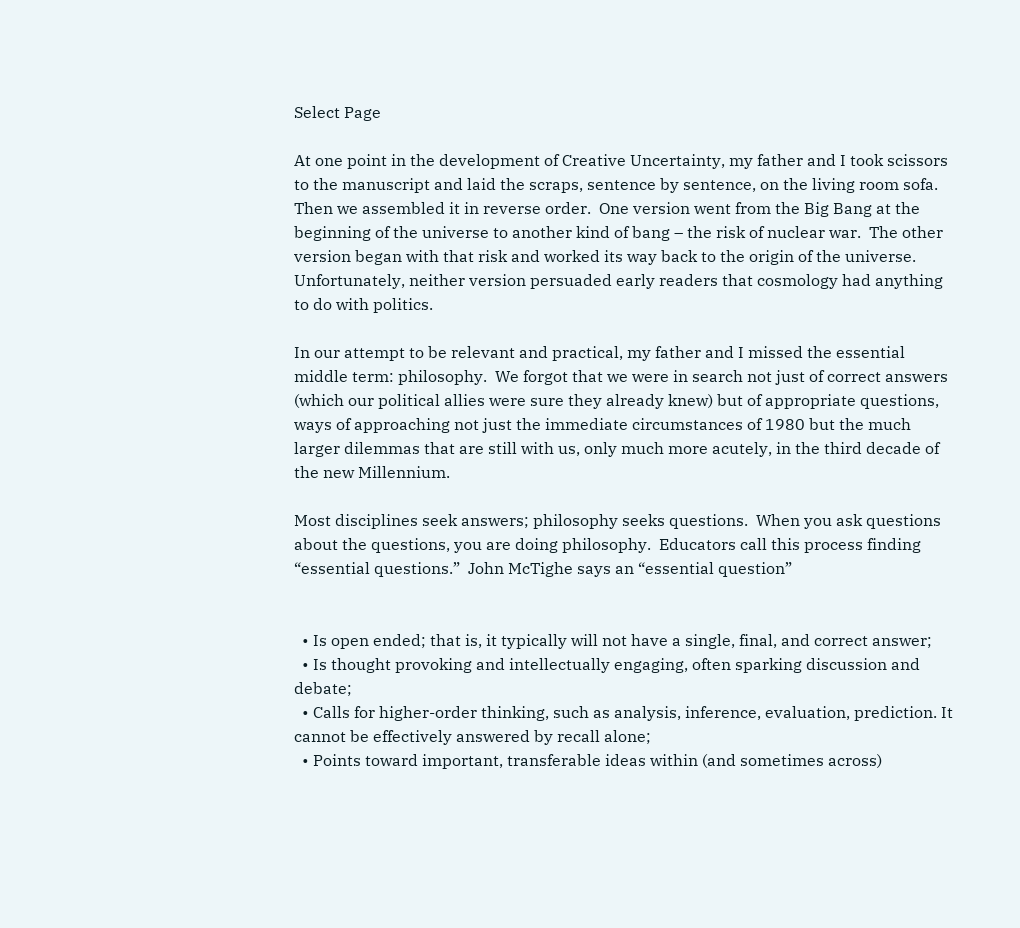Select Page

At one point in the development of Creative Uncertainty, my father and I took scissors to the manuscript and laid the scraps, sentence by sentence, on the living room sofa.  Then we assembled it in reverse order.  One version went from the Big Bang at the beginning of the universe to another kind of bang – the risk of nuclear war.  The other version began with that risk and worked its way back to the origin of the universe.  Unfortunately, neither version persuaded early readers that cosmology had anything to do with politics.

In our attempt to be relevant and practical, my father and I missed the essential middle term: philosophy.  We forgot that we were in search not just of correct answers (which our political allies were sure they already knew) but of appropriate questions, ways of approaching not just the immediate circumstances of 1980 but the much larger dilemmas that are still with us, only much more acutely, in the third decade of the new Millennium.

Most disciplines seek answers; philosophy seeks questions.  When you ask questions about the questions, you are doing philosophy.  Educators call this process finding “essential questions.”  John McTighe says an “essential question”


  • Is open ended; that is, it typically will not have a single, final, and correct answer;
  • Is thought provoking and intellectually engaging, often sparking discussion and debate;
  • Calls for higher-order thinking, such as analysis, inference, evaluation, prediction. It cannot be effectively answered by recall alone;
  • Points toward important, transferable ideas within (and sometimes across)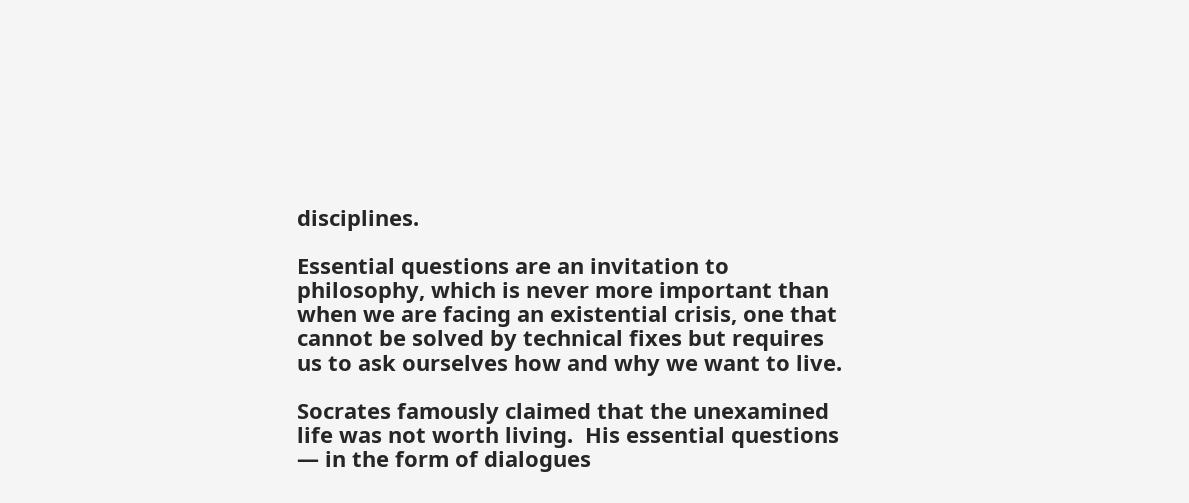disciplines.

Essential questions are an invitation to philosophy, which is never more important than when we are facing an existential crisis, one that cannot be solved by technical fixes but requires us to ask ourselves how and why we want to live.

Socrates famously claimed that the unexamined life was not worth living.  His essential questions — in the form of dialogues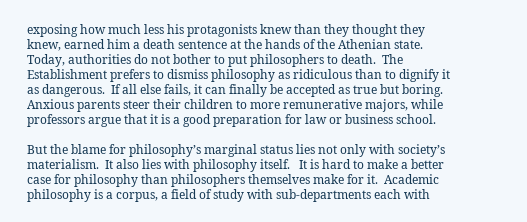exposing how much less his protagonists knew than they thought they knew, earned him a death sentence at the hands of the Athenian state.  Today, authorities do not bother to put philosophers to death.  The Establishment prefers to dismiss philosophy as ridiculous than to dignify it as dangerous.  If all else fails, it can finally be accepted as true but boring.  Anxious parents steer their children to more remunerative majors, while professors argue that it is a good preparation for law or business school.

But the blame for philosophy’s marginal status lies not only with society’s materialism.  It also lies with philosophy itself.   It is hard to make a better case for philosophy than philosophers themselves make for it.  Academic philosophy is a corpus, a field of study with sub-departments each with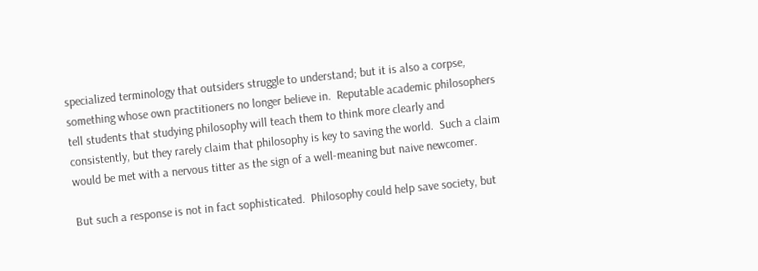specialized terminology that outsiders struggle to understand; but it is also a corpse, something whose own practitioners no longer believe in.  Reputable academic philosophers tell students that studying philosophy will teach them to think more clearly and consistently, but they rarely claim that philosophy is key to saving the world.  Such a claim would be met with a nervous titter as the sign of a well-meaning but naive newcomer.

But such a response is not in fact sophisticated.  Philosophy could help save society, but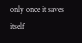only once it saves itself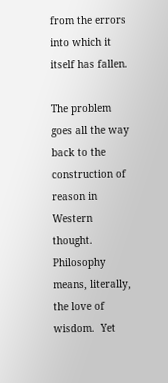from the errors into which it itself has fallen.

The problem goes all the way back to the construction of reason in Western thought.  Philosophy means, literally, the love of wisdom.  Yet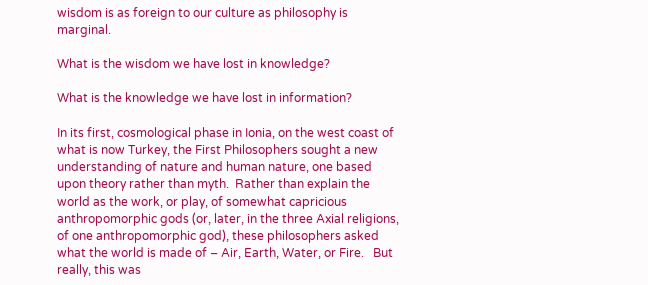wisdom is as foreign to our culture as philosophy is marginal.

What is the wisdom we have lost in knowledge?

What is the knowledge we have lost in information?

In its first, cosmological phase in Ionia, on the west coast of what is now Turkey, the First Philosophers sought a new understanding of nature and human nature, one based upon theory rather than myth.  Rather than explain the world as the work, or play, of somewhat capricious anthropomorphic gods (or, later, in the three Axial religions, of one anthropomorphic god), these philosophers asked what the world is made of – Air, Earth, Water, or Fire.   But really, this was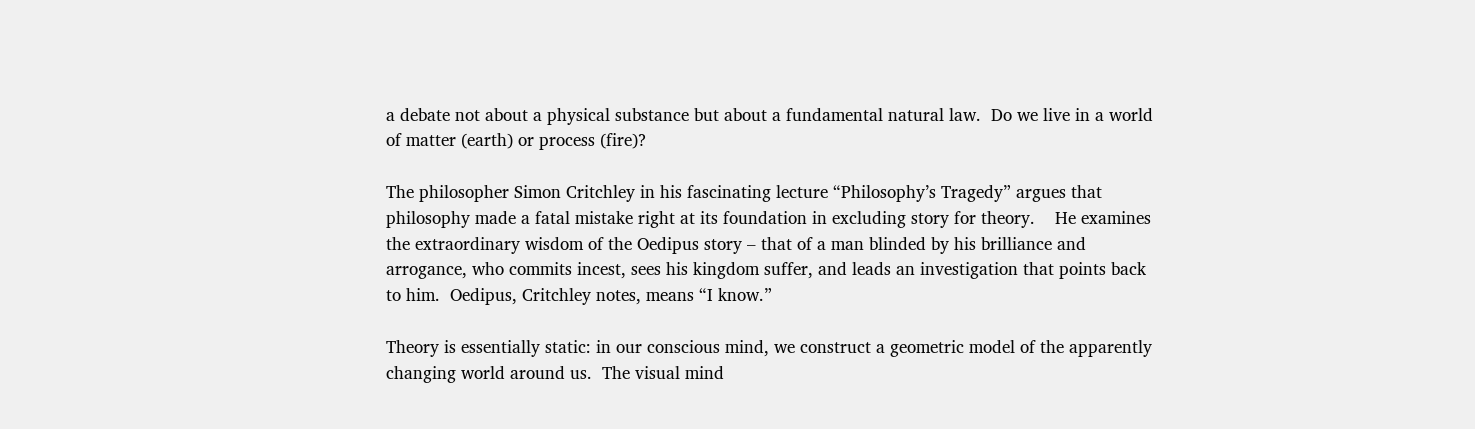a debate not about a physical substance but about a fundamental natural law.  Do we live in a world of matter (earth) or process (fire)?

The philosopher Simon Critchley in his fascinating lecture “Philosophy’s Tragedy” argues that philosophy made a fatal mistake right at its foundation in excluding story for theory.    He examines the extraordinary wisdom of the Oedipus story – that of a man blinded by his brilliance and arrogance, who commits incest, sees his kingdom suffer, and leads an investigation that points back to him.  Oedipus, Critchley notes, means “I know.”

Theory is essentially static: in our conscious mind, we construct a geometric model of the apparently changing world around us.  The visual mind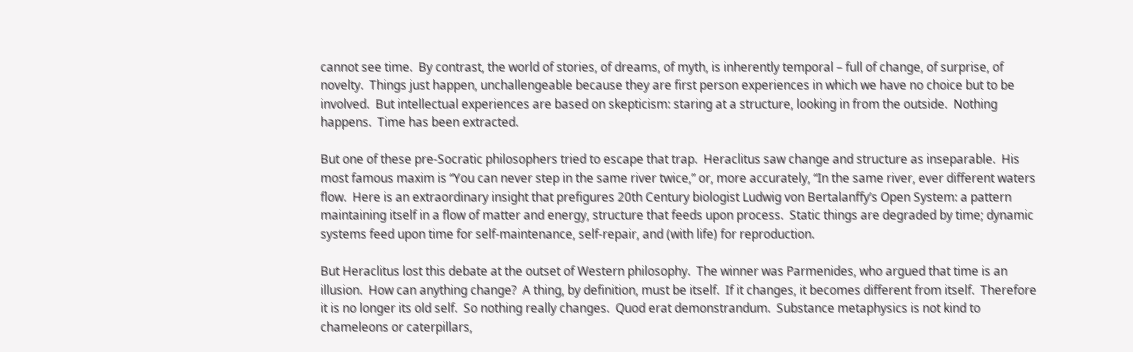cannot see time.  By contrast, the world of stories, of dreams, of myth, is inherently temporal – full of change, of surprise, of novelty.  Things just happen, unchallengeable because they are first person experiences in which we have no choice but to be involved.  But intellectual experiences are based on skepticism: staring at a structure, looking in from the outside.  Nothing happens.  Time has been extracted.

But one of these pre-Socratic philosophers tried to escape that trap.  Heraclitus saw change and structure as inseparable.  His most famous maxim is “You can never step in the same river twice,” or, more accurately, “In the same river, ever different waters flow.  Here is an extraordinary insight that prefigures 20th Century biologist Ludwig von Bertalanffy’s Open System: a pattern maintaining itself in a flow of matter and energy, structure that feeds upon process.  Static things are degraded by time; dynamic systems feed upon time for self-maintenance, self-repair, and (with life) for reproduction.

But Heraclitus lost this debate at the outset of Western philosophy.  The winner was Parmenides, who argued that time is an illusion.  How can anything change?  A thing, by definition, must be itself.  If it changes, it becomes different from itself.  Therefore it is no longer its old self.  So nothing really changes.  Quod erat demonstrandum.  Substance metaphysics is not kind to chameleons or caterpillars,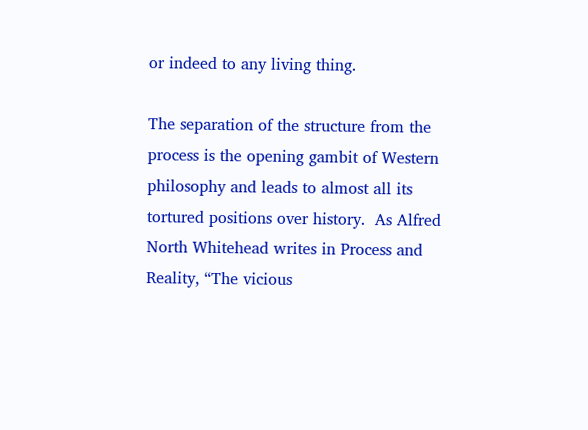or indeed to any living thing.

The separation of the structure from the process is the opening gambit of Western philosophy and leads to almost all its tortured positions over history.  As Alfred North Whitehead writes in Process and Reality, “The vicious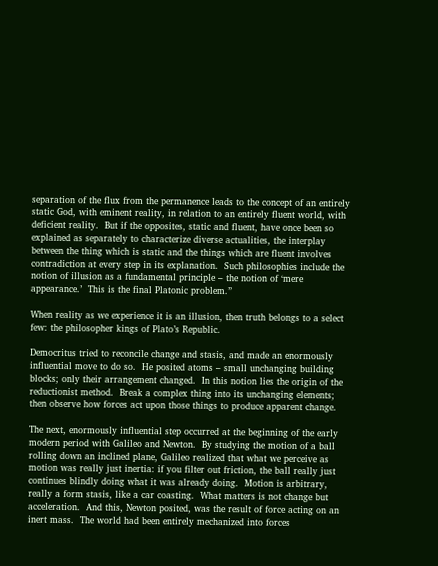separation of the flux from the permanence leads to the concept of an entirely static God, with eminent reality, in relation to an entirely fluent world, with deficient reality.  But if the opposites, static and fluent, have once been so explained as separately to characterize diverse actualities, the interplay between the thing which is static and the things which are fluent involves contradiction at every step in its explanation.  Such philosophies include the notion of illusion as a fundamental principle – the notion of ‘mere appearance.’  This is the final Platonic problem.”

When reality as we experience it is an illusion, then truth belongs to a select few: the philosopher kings of Plato’s Republic.

Democritus tried to reconcile change and stasis, and made an enormously influential move to do so.  He posited atoms – small unchanging building blocks; only their arrangement changed.  In this notion lies the origin of the reductionist method.  Break a complex thing into its unchanging elements; then observe how forces act upon those things to produce apparent change.

The next, enormously influential step occurred at the beginning of the early modern period with Galileo and Newton.  By studying the motion of a ball rolling down an inclined plane, Galileo realized that what we perceive as motion was really just inertia: if you filter out friction, the ball really just continues blindly doing what it was already doing.  Motion is arbitrary, really a form stasis, like a car coasting.  What matters is not change but acceleration.  And this, Newton posited, was the result of force acting on an inert mass.  The world had been entirely mechanized into forces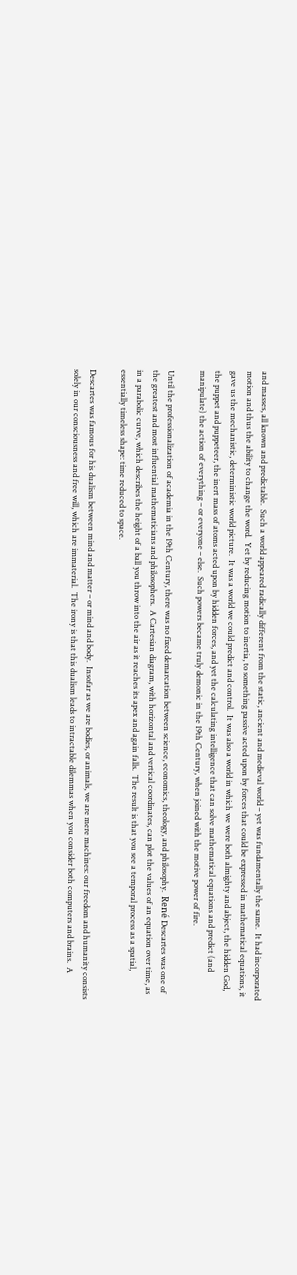and masses, all known and predictable.  Such a world appeared radically different from the static, ancient and medieval world – yet was fundamentally the same.  It had incorporated motion and thus the ability to change the word.  Yet by reducing motion to inertia, to something passive acted upon by forces that could be expressed in mathematical equations, it gave us the mechanistic, deterministic world picture.  It was a world we could predict and control.  It was also a world in which we were both almighty and abject, the hidden God, the puppet and puppeteer, the inert mass of atoms acted upon by hidden forces, and yet the calculating intelligence that can solve mathematical equations and predict (and manipulate) the action of everything – or everyone – else.  Such powers became truly demonic in the 19th Century, when joined with the motive power of fire.

Until the professionalization of academia in the 19th Century, there was no fixed demarcation between science, economics, theology, and philosophy.  René Descartes was one of the greatest and most influential mathematicians and philosophers.  A Cartesian diagram, with horizontal and vertical coordinates, can plot the values of an equation over time, as in a parabolic curve, which describes the height of a ball you throw into the air as it reaches its apex and again falls.  The result is that you see a temporal process as a spatial, essentially timeless shape: time reduced to space.

Descartes was famous for his dualism between mind and matter – or mind and body.  Insofar as we are bodies, or animals, we are mere machines: our freedom and humanity consists solely in our consciousness and free will, which are immaterial.  The irony is that this dualism leads to intractable dilemmas when you consider both computers and brains.  A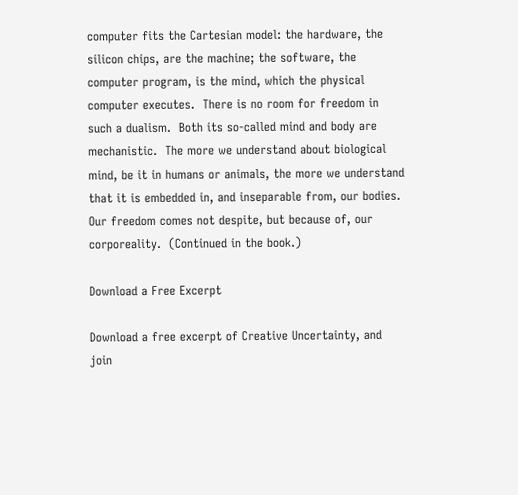computer fits the Cartesian model: the hardware, the silicon chips, are the machine; the software, the computer program, is the mind, which the physical computer executes.  There is no room for freedom in such a dualism.  Both its so-called mind and body are mechanistic.  The more we understand about biological mind, be it in humans or animals, the more we understand that it is embedded in, and inseparable from, our bodies.  Our freedom comes not despite, but because of, our corporeality.  (Continued in the book.)

Download a Free Excerpt

Download a free excerpt of Creative Uncertainty, and join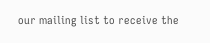our mailing list to receive the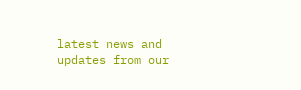latest news and updates from our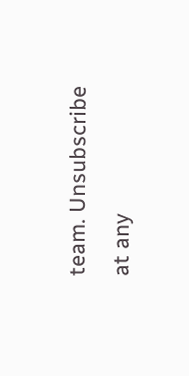team. Unsubscribe at any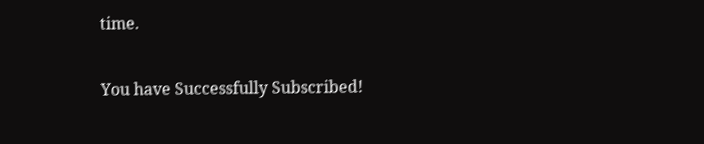time.

You have Successfully Subscribed!